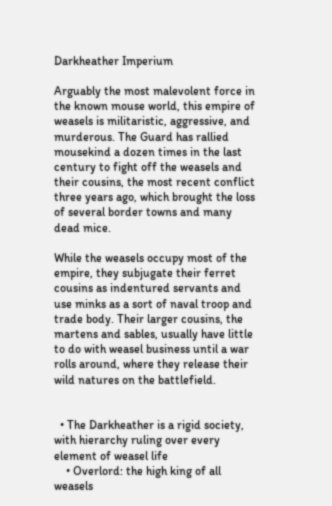Darkheather Imperium

Arguably the most malevolent force in the known mouse world, this empire of weasels is militaristic, aggressive, and murderous. The Guard has rallied mousekind a dozen times in the last century to fight off the weasels and their cousins, the most recent conflict three years ago, which brought the loss of several border towns and many dead mice.

While the weasels occupy most of the empire, they subjugate their ferret cousins as indentured servants and use minks as a sort of naval troop and trade body. Their larger cousins, the martens and sables, usually have little to do with weasel business until a war rolls around, where they release their wild natures on the battlefield.


  • The Darkheather is a rigid society, with hierarchy ruling over every element of weasel life
    • Overlord: the high king of all weasels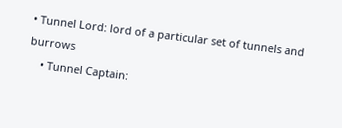• Tunnel Lord: lord of a particular set of tunnels and burrows
    • Tunnel Captain: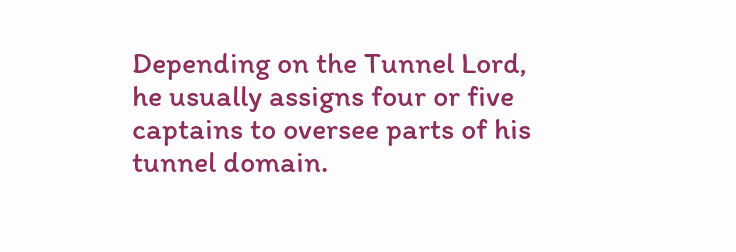Depending on the Tunnel Lord, he usually assigns four or five captains to oversee parts of his tunnel domain.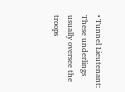• Tunnel Lieutenant: These underlings usually oversee the troops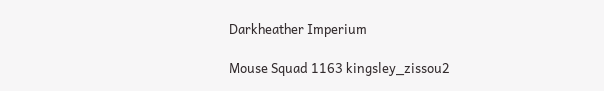Darkheather Imperium

Mouse Squad 1163 kingsley_zissou2